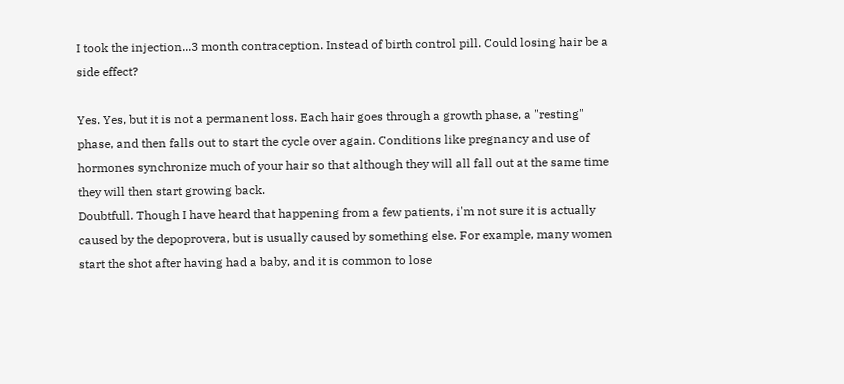I took the injection...3 month contraception. Instead of birth control pill. Could losing hair be a side effect?

Yes. Yes, but it is not a permanent loss. Each hair goes through a growth phase, a "resting" phase, and then falls out to start the cycle over again. Conditions like pregnancy and use of hormones synchronize much of your hair so that although they will all fall out at the same time they will then start growing back.
Doubtfull. Though I have heard that happening from a few patients, i'm not sure it is actually caused by the depoprovera, but is usually caused by something else. For example, many women start the shot after having had a baby, and it is common to lose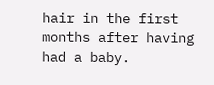hair in the first months after having had a baby.